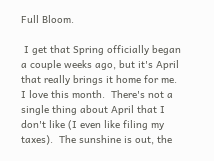Full Bloom.

 I get that Spring officially began a couple weeks ago, but it's April that really brings it home for me.  I love this month.  There's not a single thing about April that I don't like (I even like filing my taxes).  The sunshine is out, the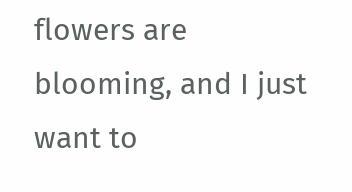flowers are blooming, and I just want to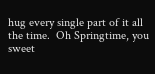hug every single part of it all the time.  Oh Springtime, you sweet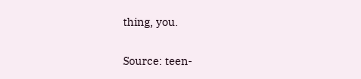thing, you.

Source: teen-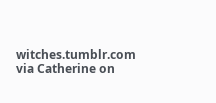witches.tumblr.com via Catherine on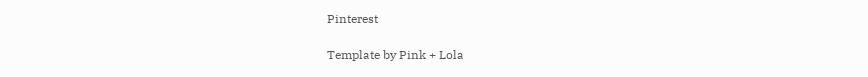Pinterest

Template by Pink + Lola